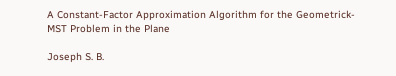A Constant-Factor Approximation Algorithm for the Geometrick-MST Problem in the Plane

Joseph S. B.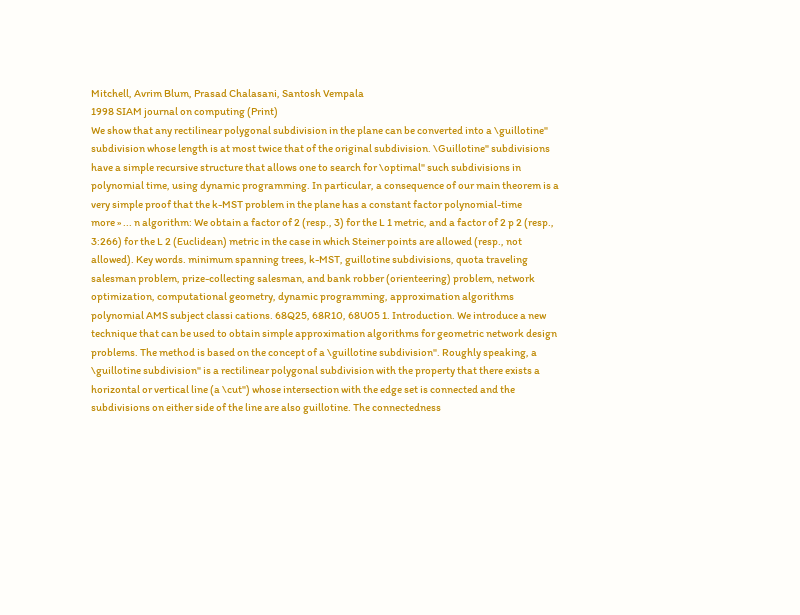Mitchell, Avrim Blum, Prasad Chalasani, Santosh Vempala
1998 SIAM journal on computing (Print)
We show that any rectilinear polygonal subdivision in the plane can be converted into a \guillotine" subdivision whose length is at most twice that of the original subdivision. \Guillotine" subdivisions have a simple recursive structure that allows one to search for \optimal" such subdivisions in polynomial time, using dynamic programming. In particular, a consequence of our main theorem is a very simple proof that the k-MST problem in the plane has a constant factor polynomial-time
more » ... n algorithm: We obtain a factor of 2 (resp., 3) for the L 1 metric, and a factor of 2 p 2 (resp., 3:266) for the L 2 (Euclidean) metric in the case in which Steiner points are allowed (resp., not allowed). Key words. minimum spanning trees, k-MST, guillotine subdivisions, quota traveling salesman problem, prize-collecting salesman, and bank robber (orienteering) problem, network optimization, computational geometry, dynamic programming, approximation algorithms polynomial AMS subject classi cations. 68Q25, 68R10, 68U05 1. Introduction. We introduce a new technique that can be used to obtain simple approximation algorithms for geometric network design problems. The method is based on the concept of a \guillotine subdivision". Roughly speaking, a \guillotine subdivision" is a rectilinear polygonal subdivision with the property that there exists a horizontal or vertical line (a \cut") whose intersection with the edge set is connected and the subdivisions on either side of the line are also guillotine. The connectedness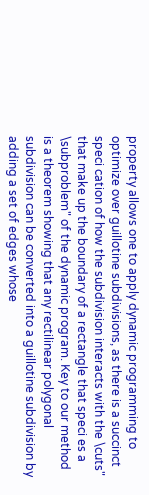property allows one to apply dynamic programming to optimize over guillotine subdivisions, as there is a succinct speci cation of how the subdivision interacts with the \cuts" that make up the boundary of a rectangle that speci es a \subproblem" of the dynamic program. Key to our method is a theorem showing that any rectilinear polygonal subdivision can be converted into a guillotine subdivision by adding a set of edges whose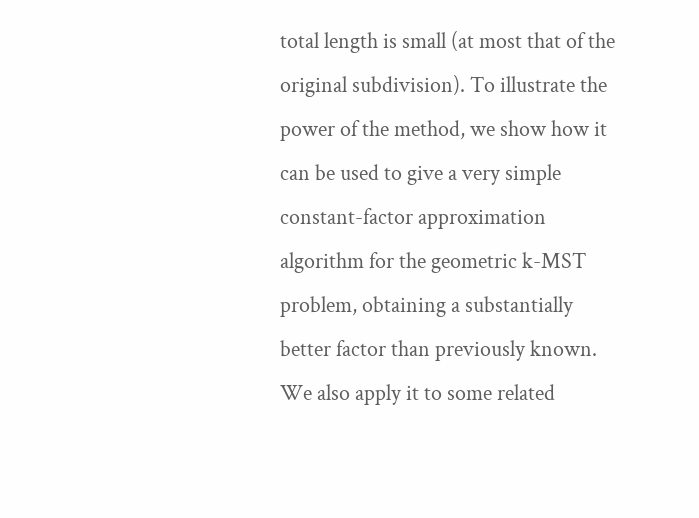total length is small (at most that of the original subdivision). To illustrate the power of the method, we show how it can be used to give a very simple constant-factor approximation algorithm for the geometric k-MST problem, obtaining a substantially better factor than previously known. We also apply it to some related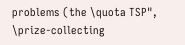problems (the \quota TSP", \prize-collecting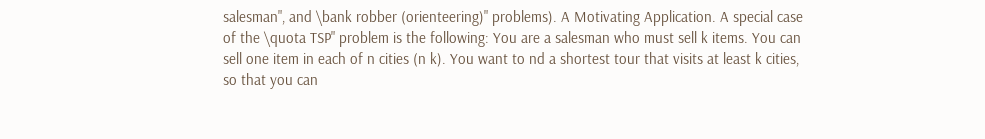salesman", and \bank robber (orienteering)" problems). A Motivating Application. A special case of the \quota TSP" problem is the following: You are a salesman who must sell k items. You can sell one item in each of n cities (n k). You want to nd a shortest tour that visits at least k cities, so that you can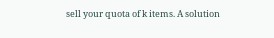sell your quota of k items. A solution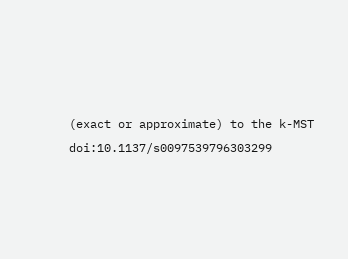(exact or approximate) to the k-MST
doi:10.1137/s0097539796303299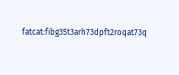fatcat:fibg35t3arh73dpft2roqat73q